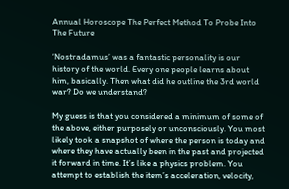Annual Horoscope The Perfect Method To Probe Into The Future

‘Nostradamus’ was a fantastic personality is our history of the world. Every one people learns about him, basically. Then what did he outline the 3rd world war? Do we understand?

My guess is that you considered a minimum of some of the above, either purposely or unconsciously. You most likely took a snapshot of where the person is today and where they have actually been in the past and projected it forward in time. It’s like a physics problem. You attempt to establish the item’s acceleration, velocity,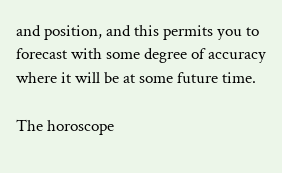and position, and this permits you to forecast with some degree of accuracy where it will be at some future time.

The horoscope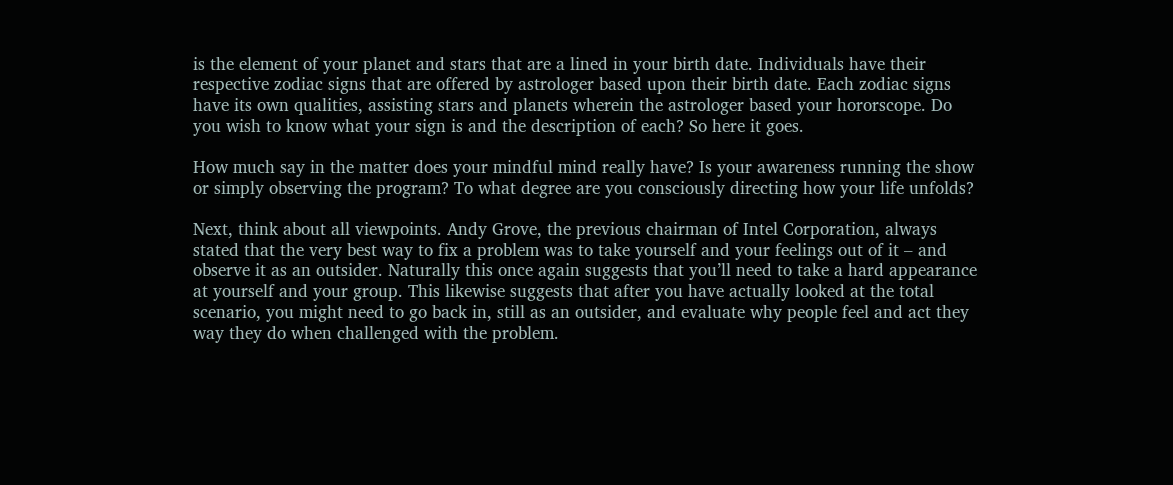is the element of your planet and stars that are a lined in your birth date. Individuals have their respective zodiac signs that are offered by astrologer based upon their birth date. Each zodiac signs have its own qualities, assisting stars and planets wherein the astrologer based your hororscope. Do you wish to know what your sign is and the description of each? So here it goes.

How much say in the matter does your mindful mind really have? Is your awareness running the show or simply observing the program? To what degree are you consciously directing how your life unfolds?

Next, think about all viewpoints. Andy Grove, the previous chairman of Intel Corporation, always stated that the very best way to fix a problem was to take yourself and your feelings out of it – and observe it as an outsider. Naturally this once again suggests that you’ll need to take a hard appearance at yourself and your group. This likewise suggests that after you have actually looked at the total scenario, you might need to go back in, still as an outsider, and evaluate why people feel and act they way they do when challenged with the problem.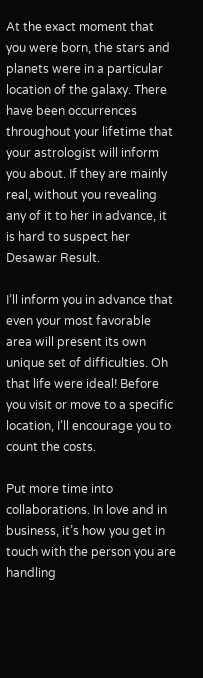At the exact moment that you were born, the stars and planets were in a particular location of the galaxy. There have been occurrences throughout your lifetime that your astrologist will inform you about. If they are mainly real, without you revealing any of it to her in advance, it is hard to suspect her Desawar Result.

I’ll inform you in advance that even your most favorable area will present its own unique set of difficulties. Oh that life were ideal! Before you visit or move to a specific location, I’ll encourage you to count the costs.

Put more time into collaborations. In love and in business, it’s how you get in touch with the person you are handling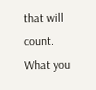that will count. What you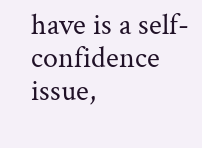have is a self-confidence issue,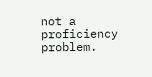not a proficiency problem.